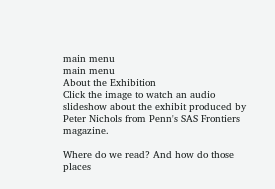main menu
main menu
About the Exhibition
Click the image to watch an audio slideshow about the exhibit produced by Peter Nichols from Penn's SAS Frontiers magazine.

Where do we read? And how do those places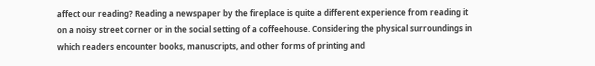affect our reading? Reading a newspaper by the fireplace is quite a different experience from reading it on a noisy street corner or in the social setting of a coffeehouse. Considering the physical surroundings in which readers encounter books, manuscripts, and other forms of printing and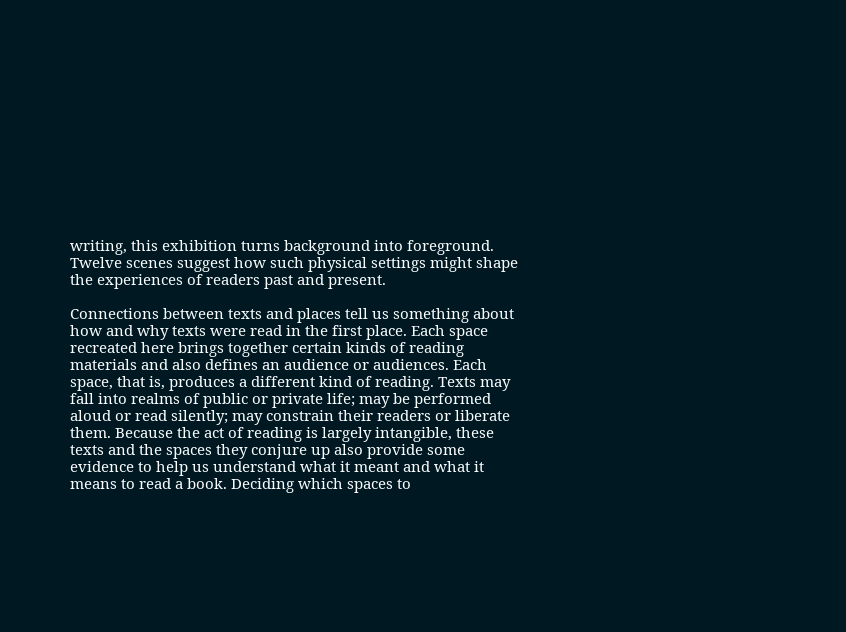writing, this exhibition turns background into foreground. Twelve scenes suggest how such physical settings might shape the experiences of readers past and present.

Connections between texts and places tell us something about how and why texts were read in the first place. Each space recreated here brings together certain kinds of reading materials and also defines an audience or audiences. Each space, that is, produces a different kind of reading. Texts may fall into realms of public or private life; may be performed aloud or read silently; may constrain their readers or liberate them. Because the act of reading is largely intangible, these texts and the spaces they conjure up also provide some evidence to help us understand what it meant and what it means to read a book. Deciding which spaces to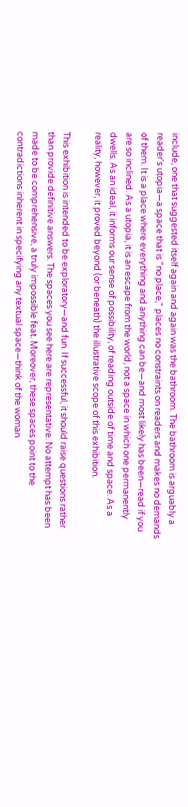include, one that suggested itself again and again was the bathroom. The bathroom is arguably a reader's utopia—a space that is "no place," places no constraints on readers and makes no demands of them. It is a place where everything and anything can be—and most likely has been—read if you are so inclined. As a utopia, it is an escape from the world, not a space in which one permanently dwells. As an ideal, it informs our sense of possibility, of reading outside of time and space. As a reality, however, it proved beyond (or beneath) the illustrative scope of this exhibition.

This exhibition is intended to be exploratory—and fun. If successful, it should raise questions rather than provide definitive answers. The spaces you see here are representative. No attempt has been made to be comprehensive, a truly impossible feat. Moreover, these spaces point to the contradictions inherent in specifying any textual space—think of the woman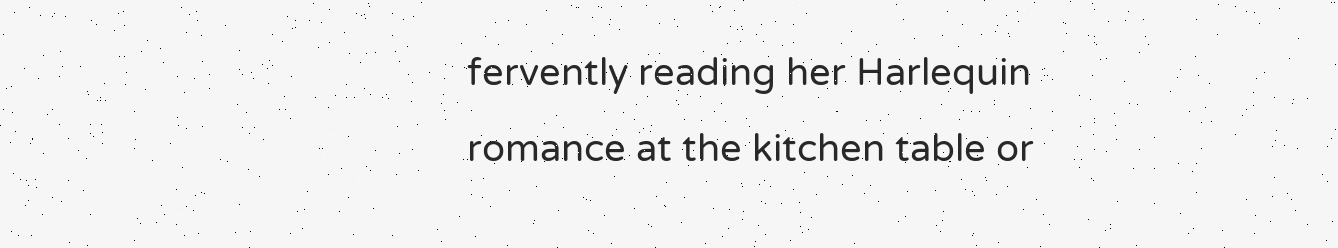fervently reading her Harlequin romance at the kitchen table or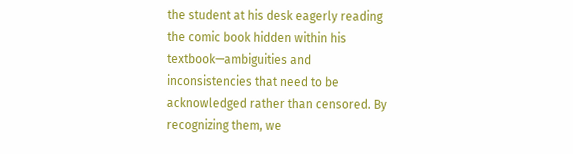the student at his desk eagerly reading the comic book hidden within his textbook—ambiguities and inconsistencies that need to be acknowledged rather than censored. By recognizing them, we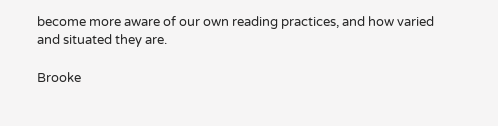become more aware of our own reading practices, and how varied and situated they are.

Brooke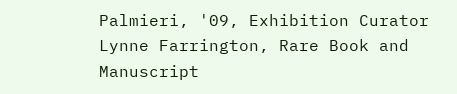Palmieri, '09, Exhibition Curator
Lynne Farrington, Rare Book and Manuscript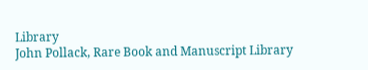Library
John Pollack, Rare Book and Manuscript Library